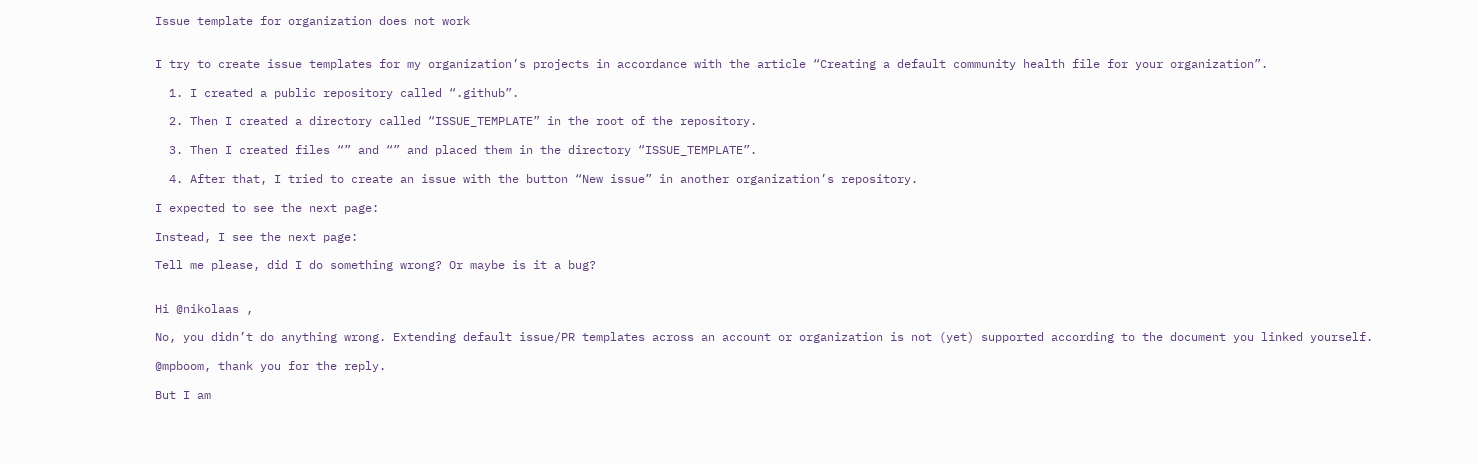Issue template for organization does not work


I try to create issue templates for my organization’s projects in accordance with the article “Creating a default community health file for your organization”.

  1. I created a public repository called “.github”.

  2. Then I created a directory called “ISSUE_TEMPLATE” in the root of the repository.

  3. Then I created files “” and “” and placed them in the directory “ISSUE_TEMPLATE”.

  4. After that, I tried to create an issue with the button “New issue” in another organization’s repository.

I expected to see the next page:

Instead, I see the next page:

Tell me please, did I do something wrong? Or maybe is it a bug?


Hi @nikolaas ,

No, you didn’t do anything wrong. Extending default issue/PR templates across an account or organization is not (yet) supported according to the document you linked yourself.

@mpboom, thank you for the reply.

But I am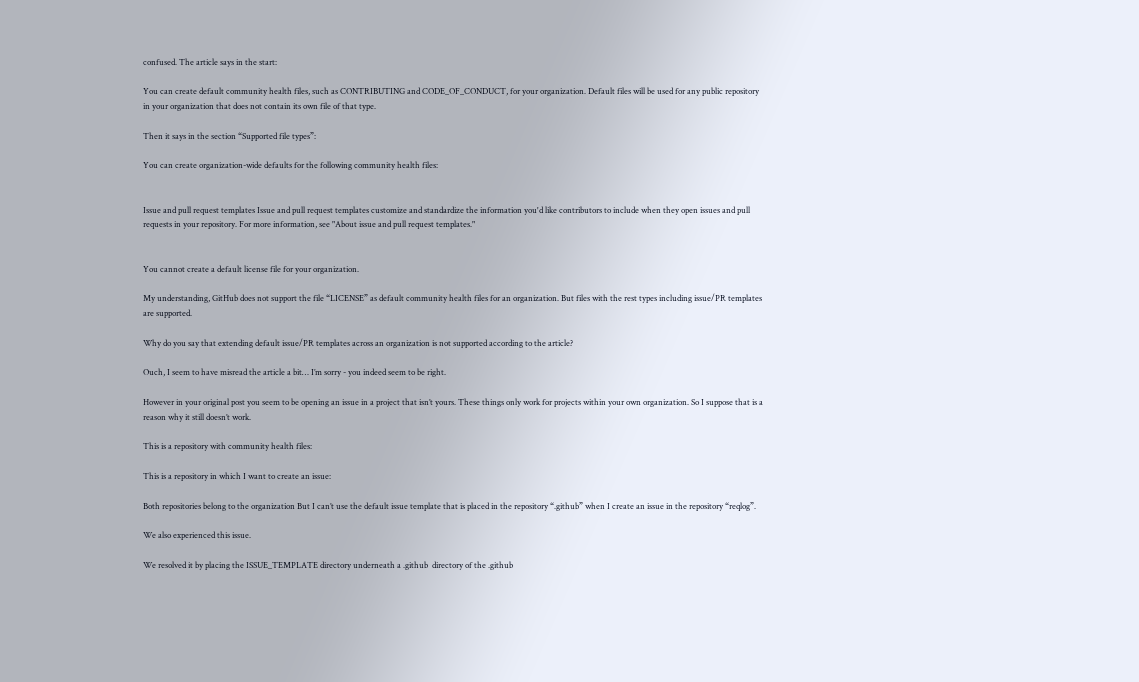confused. The article says in the start:

You can create default community health files, such as CONTRIBUTING and CODE_OF_CONDUCT, for your organization. Default files will be used for any public repository in your organization that does not contain its own file of that type.

Then it says in the section “Supported file types”:

You can create organization-wide defaults for the following community health files:


Issue and pull request templates Issue and pull request templates customize and standardize the information you'd like contributors to include when they open issues and pull requests in your repository. For more information, see "About issue and pull request templates."


You cannot create a default license file for your organization.

My understanding, GitHub does not support the file “LICENSE” as default community health files for an organization. But files with the rest types including issue/PR templates are supported.

Why do you say that extending default issue/PR templates across an organization is not supported according to the article?

Ouch, I seem to have misread the article a bit… I’m sorry - you indeed seem to be right.

However in your original post you seem to be opening an issue in a project that isn’t yours. These things only work for projects within your own organization. So I suppose that is a reason why it still doesn’t work.

This is a repository with community health files:

This is a repository in which I want to create an issue:

Both repositories belong to the organization But I can’t use the default issue template that is placed in the repository “.github” when I create an issue in the repository “reqlog”.

We also experienced this issue.

We resolved it by placing the ISSUE_TEMPLATE directory underneath a .github  directory of the .github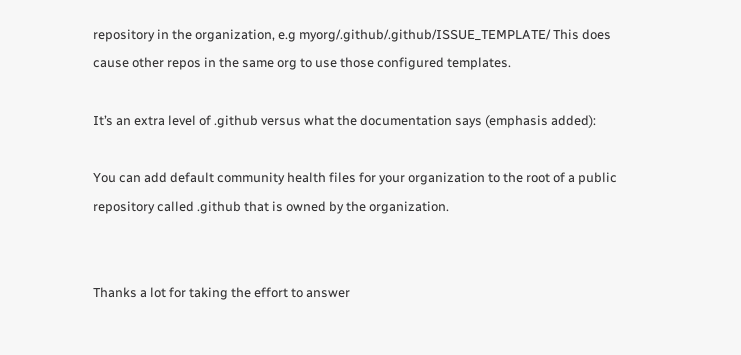repository in the organization, e.g myorg/.github/.github/ISSUE_TEMPLATE/ This does cause other repos in the same org to use those configured templates.

It’s an extra level of .github versus what the documentation says (emphasis added):

You can add default community health files for your organization to the root of a public repository called .github that is owned by the organization.


Thanks a lot for taking the effort to answer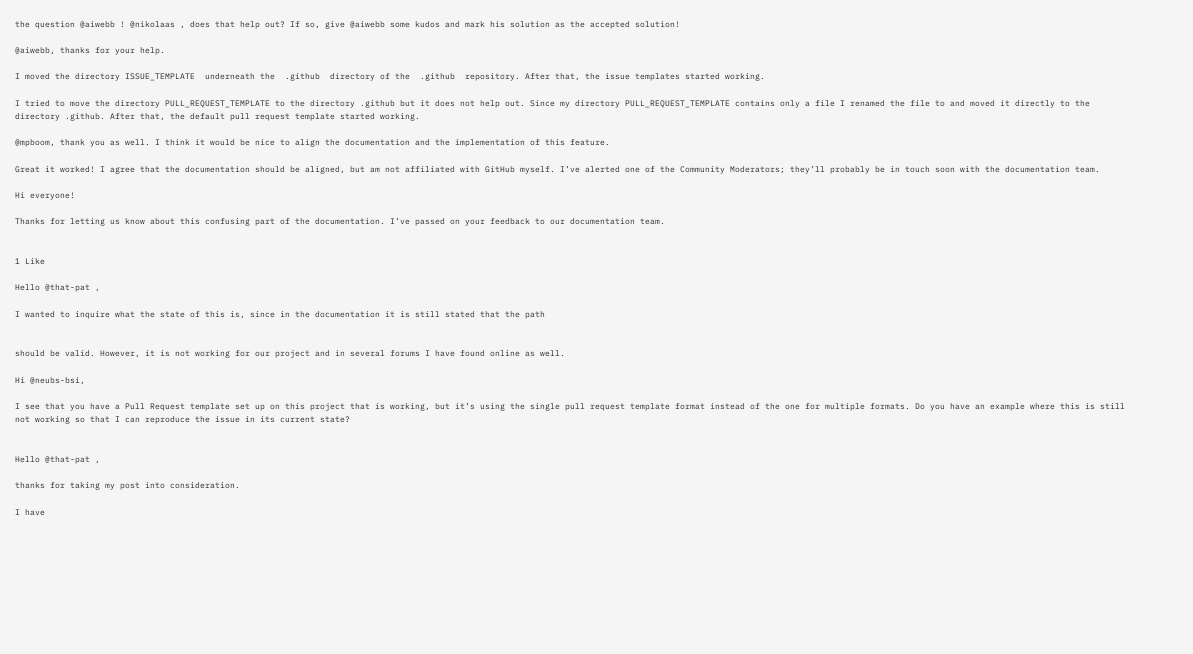the question @aiwebb ! @nikolaas , does that help out? If so, give @aiwebb some kudos and mark his solution as the accepted solution!

@aiwebb, thanks for your help.

I moved the directory ISSUE_TEMPLATE  underneath the  .github  directory of the  .github  repository. After that, the issue templates started working.

I tried to move the directory PULL_REQUEST_TEMPLATE to the directory .github but it does not help out. Since my directory PULL_REQUEST_TEMPLATE contains only a file I renamed the file to and moved it directly to the directory .github. After that, the default pull request template started working.

@mpboom, thank you as well. I think it would be nice to align the documentation and the implementation of this feature.

Great it worked! I agree that the documentation should be aligned, but am not affiliated with GitHub myself. I’ve alerted one of the Community Moderators; they’ll probably be in touch soon with the documentation team.

Hi everyone!

Thanks for letting us know about this confusing part of the documentation. I’ve passed on your feedback to our documentation team.


1 Like

Hello @that-pat ,

I wanted to inquire what the state of this is, since in the documentation it is still stated that the path


should be valid. However, it is not working for our project and in several forums I have found online as well.

Hi @neubs-bsi,

I see that you have a Pull Request template set up on this project that is working, but it’s using the single pull request template format instead of the one for multiple formats. Do you have an example where this is still not working so that I can reproduce the issue in its current state?


Hello @that-pat ,

thanks for taking my post into consideration.

I have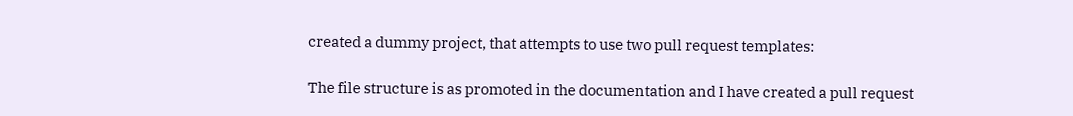created a dummy project, that attempts to use two pull request templates:

The file structure is as promoted in the documentation and I have created a pull request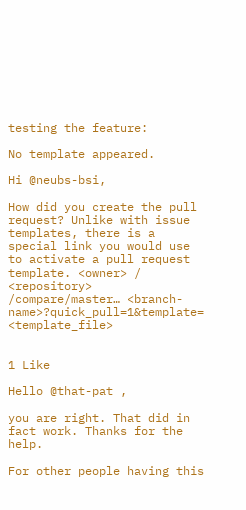testing the feature:

No template appeared.

Hi @neubs-bsi,

How did you create the pull request? Unlike with issue templates, there is a special link you would use to activate a pull request template. <owner> / <repository> /compare/master… <branch-name>?quick_pull=1&template= <template_file>


1 Like

Hello @that-pat ,

you are right. That did in fact work. Thanks for the help.

For other people having this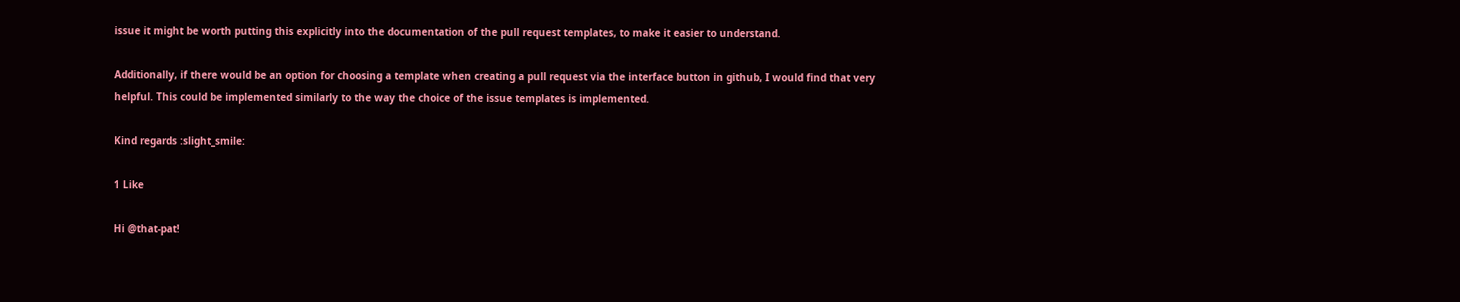issue it might be worth putting this explicitly into the documentation of the pull request templates, to make it easier to understand.

Additionally, if there would be an option for choosing a template when creating a pull request via the interface button in github, I would find that very helpful. This could be implemented similarly to the way the choice of the issue templates is implemented.

Kind regards :slight_smile:

1 Like

Hi @that-pat!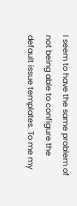I seem to have the same problem of not being able to configure the default issue templates. To me my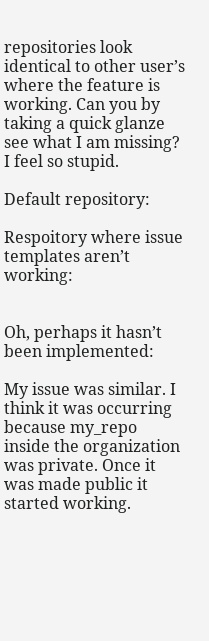repositories look identical to other user’s where the feature is working. Can you by taking a quick glanze see what I am missing? I feel so stupid.

Default repository:

Respoitory where issue templates aren’t working:


Oh, perhaps it hasn’t been implemented:

My issue was similar. I think it was occurring because my_repo inside the organization was private. Once it was made public it started working.